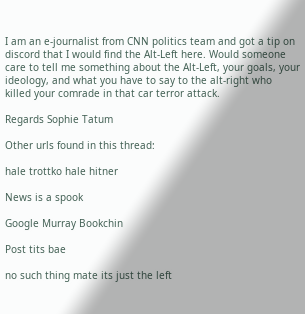I am an e-journalist from CNN politics team and got a tip on discord that I would find the Alt-Left here. Would someone care to tell me something about the Alt-Left, your goals, your ideology, and what you have to say to the alt-right who killed your comrade in that car terror attack.

Regards Sophie Tatum

Other urls found in this thread:

hale trottko hale hitner

News is a spook

Google Murray Bookchin

Post tits bae

no such thing mate its just the left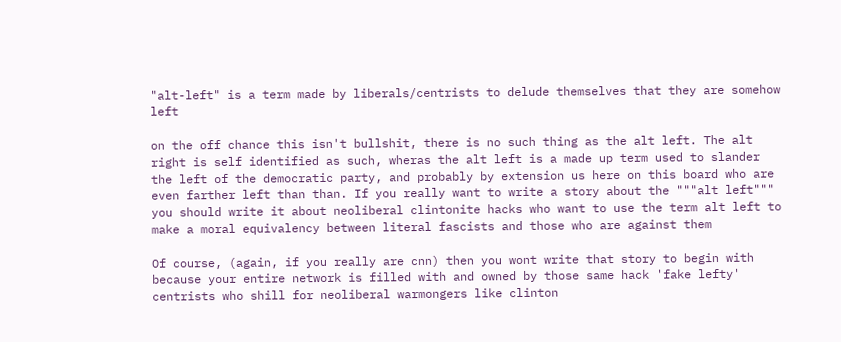"alt-left" is a term made by liberals/centrists to delude themselves that they are somehow left

on the off chance this isn't bullshit, there is no such thing as the alt left. The alt right is self identified as such, wheras the alt left is a made up term used to slander the left of the democratic party, and probably by extension us here on this board who are even farther left than than. If you really want to write a story about the """alt left""" you should write it about neoliberal clintonite hacks who want to use the term alt left to make a moral equivalency between literal fascists and those who are against them

Of course, (again, if you really are cnn) then you wont write that story to begin with because your entire network is filled with and owned by those same hack 'fake lefty' centrists who shill for neoliberal warmongers like clinton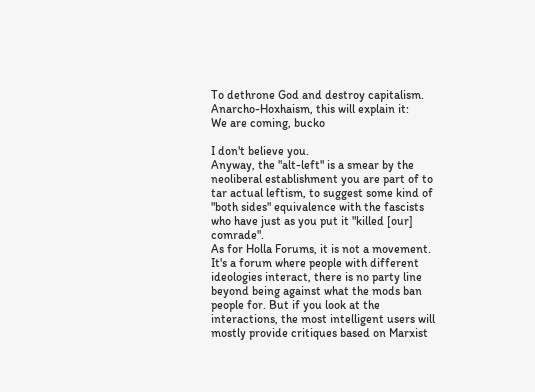To dethrone God and destroy capitalism.
Anarcho-Hoxhaism, this will explain it:
We are coming, bucko

I don't believe you.
Anyway, the "alt-left" is a smear by the neoliberal establishment you are part of to tar actual leftism, to suggest some kind of "both sides" equivalence with the fascists who have just as you put it "killed [our] comrade".
As for Holla Forums, it is not a movement. It's a forum where people with different ideologies interact, there is no party line beyond being against what the mods ban people for. But if you look at the interactions, the most intelligent users will mostly provide critiques based on Marxist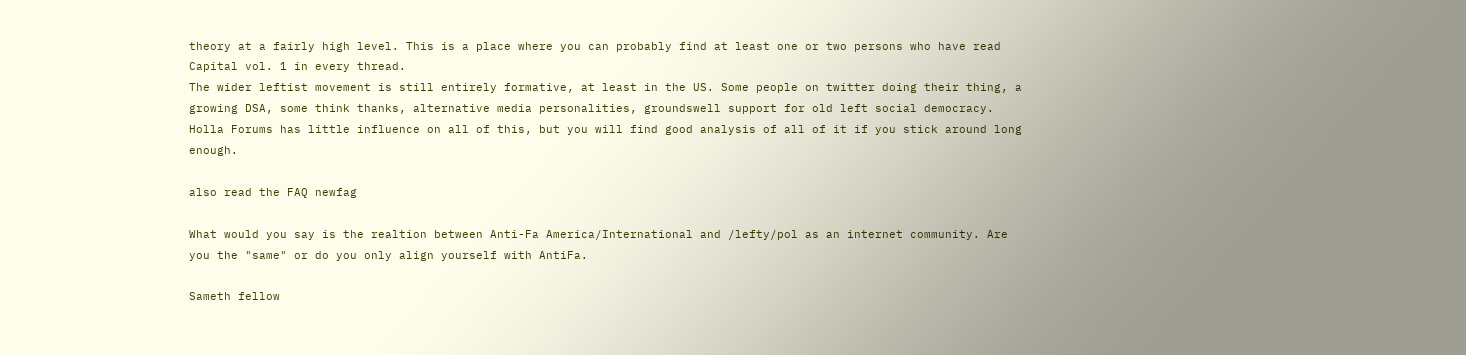theory at a fairly high level. This is a place where you can probably find at least one or two persons who have read Capital vol. 1 in every thread.
The wider leftist movement is still entirely formative, at least in the US. Some people on twitter doing their thing, a growing DSA, some think thanks, alternative media personalities, groundswell support for old left social democracy. Holla Forums has little influence on all of this, but you will find good analysis of all of it if you stick around long enough.

also read the FAQ newfag

What would you say is the realtion between Anti-Fa America/International and /lefty/pol as an internet community. Are you the "same" or do you only align yourself with AntiFa.

Sameth fellow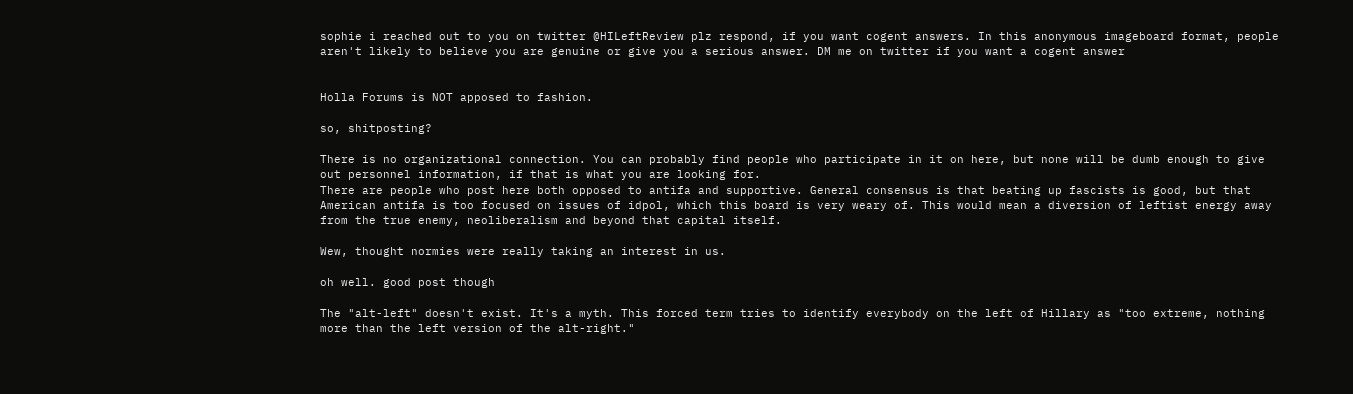sophie i reached out to you on twitter @HILeftReview plz respond, if you want cogent answers. In this anonymous imageboard format, people aren't likely to believe you are genuine or give you a serious answer. DM me on twitter if you want a cogent answer


Holla Forums is NOT apposed to fashion.

so, shitposting?

There is no organizational connection. You can probably find people who participate in it on here, but none will be dumb enough to give out personnel information, if that is what you are looking for.
There are people who post here both opposed to antifa and supportive. General consensus is that beating up fascists is good, but that American antifa is too focused on issues of idpol, which this board is very weary of. This would mean a diversion of leftist energy away from the true enemy, neoliberalism and beyond that capital itself.

Wew, thought normies were really taking an interest in us.

oh well. good post though

The "alt-left" doesn't exist. It's a myth. This forced term tries to identify everybody on the left of Hillary as "too extreme, nothing more than the left version of the alt-right."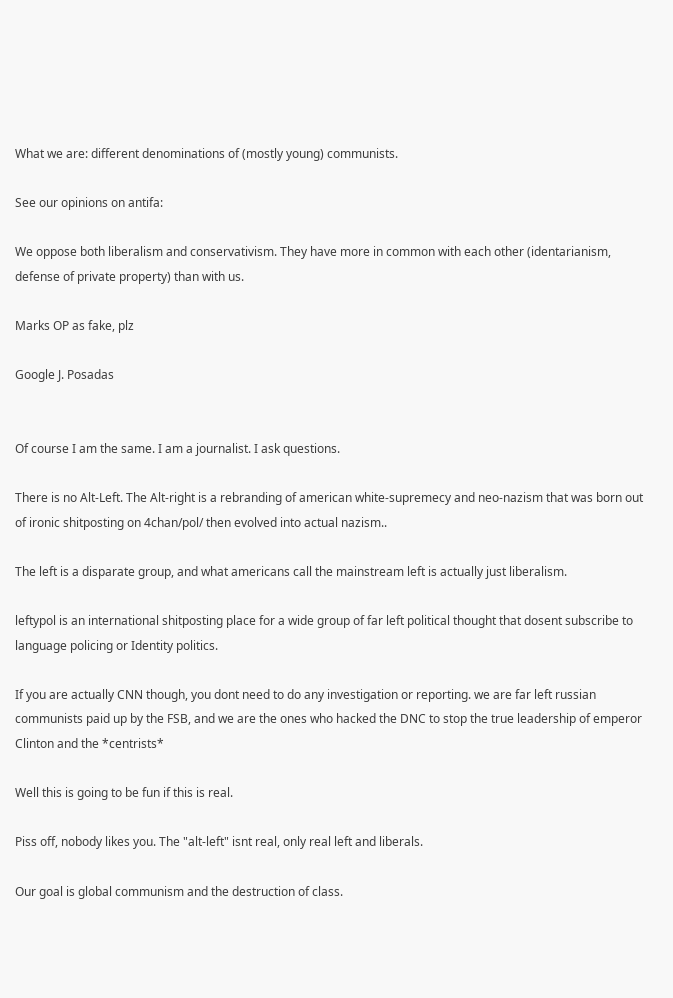What we are: different denominations of (mostly young) communists.

See our opinions on antifa:

We oppose both liberalism and conservativism. They have more in common with each other (identarianism, defense of private property) than with us.

Marks OP as fake, plz

Google J. Posadas


Of course I am the same. I am a journalist. I ask questions.

There is no Alt-Left. The Alt-right is a rebranding of american white-supremecy and neo-nazism that was born out of ironic shitposting on 4chan/pol/ then evolved into actual nazism..

The left is a disparate group, and what americans call the mainstream left is actually just liberalism.

leftypol is an international shitposting place for a wide group of far left political thought that dosent subscribe to language policing or Identity politics.

If you are actually CNN though, you dont need to do any investigation or reporting. we are far left russian communists paid up by the FSB, and we are the ones who hacked the DNC to stop the true leadership of emperor Clinton and the *centrists*

Well this is going to be fun if this is real.

Piss off, nobody likes you. The "alt-left" isnt real, only real left and liberals.

Our goal is global communism and the destruction of class.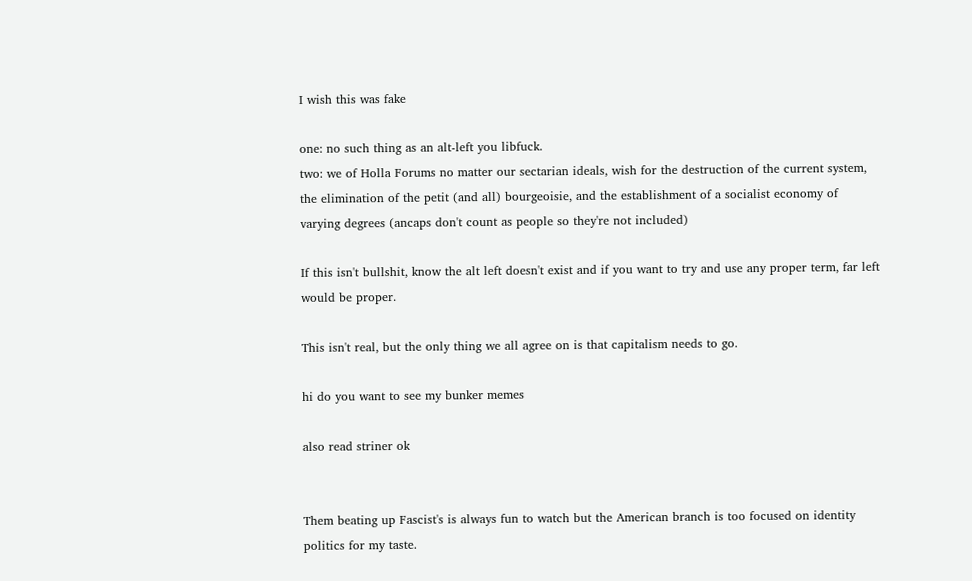I wish this was fake

one: no such thing as an alt-left you libfuck.
two: we of Holla Forums no matter our sectarian ideals, wish for the destruction of the current system, the elimination of the petit (and all) bourgeoisie, and the establishment of a socialist economy of varying degrees (ancaps don't count as people so they're not included)

If this isn't bullshit, know the alt left doesn't exist and if you want to try and use any proper term, far left would be proper.

This isn't real, but the only thing we all agree on is that capitalism needs to go.

hi do you want to see my bunker memes

also read striner ok


Them beating up Fascist's is always fun to watch but the American branch is too focused on identity politics for my taste.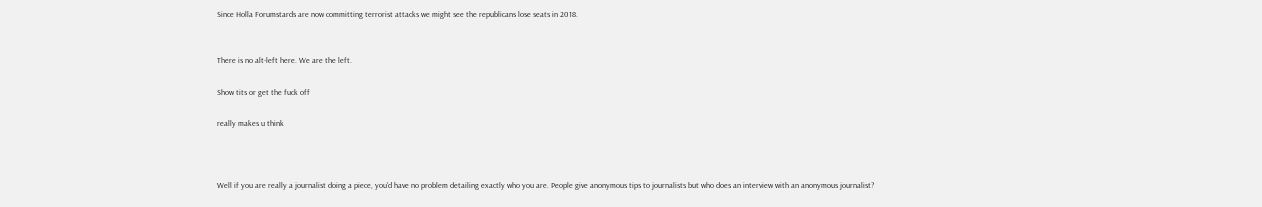Since Holla Forumstards are now committing terrorist attacks we might see the republicans lose seats in 2018.


There is no alt-left here. We are the left.

Show tits or get the fuck off

really makes u think



Well if you are really a journalist doing a piece, you'd have no problem detailing exactly who you are. People give anonymous tips to journalists but who does an interview with an anonymous journalist?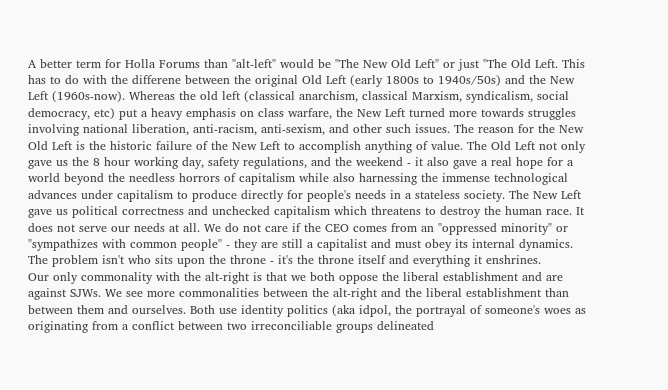A better term for Holla Forums than "alt-left" would be "The New Old Left" or just "The Old Left. This has to do with the differene between the original Old Left (early 1800s to 1940s/50s) and the New Left (1960s-now). Whereas the old left (classical anarchism, classical Marxism, syndicalism, social democracy, etc) put a heavy emphasis on class warfare, the New Left turned more towards struggles involving national liberation, anti-racism, anti-sexism, and other such issues. The reason for the New Old Left is the historic failure of the New Left to accomplish anything of value. The Old Left not only gave us the 8 hour working day, safety regulations, and the weekend - it also gave a real hope for a world beyond the needless horrors of capitalism while also harnessing the immense technological advances under capitalism to produce directly for people's needs in a stateless society. The New Left gave us political correctness and unchecked capitalism which threatens to destroy the human race. It does not serve our needs at all. We do not care if the CEO comes from an "oppressed minority" or "sympathizes with common people" - they are still a capitalist and must obey its internal dynamics. The problem isn't who sits upon the throne - it's the throne itself and everything it enshrines.
Our only commonality with the alt-right is that we both oppose the liberal establishment and are against SJWs. We see more commonalities between the alt-right and the liberal establishment than between them and ourselves. Both use identity politics (aka idpol, the portrayal of someone's woes as originating from a conflict between two irreconciliable groups delineated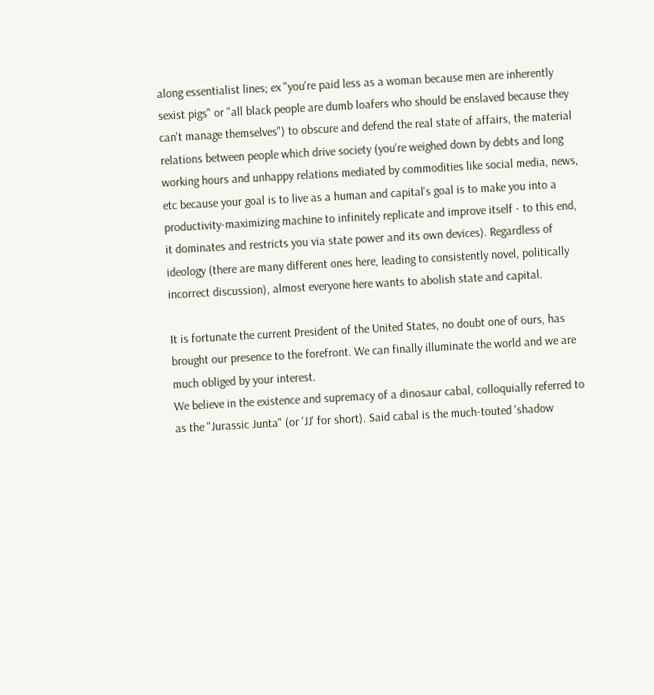along essentialist lines; ex "you're paid less as a woman because men are inherently sexist pigs" or "all black people are dumb loafers who should be enslaved because they can't manage themselves") to obscure and defend the real state of affairs, the material relations between people which drive society (you're weighed down by debts and long working hours and unhappy relations mediated by commodities like social media, news, etc because your goal is to live as a human and capital's goal is to make you into a productivity-maximizing machine to infinitely replicate and improve itself - to this end, it dominates and restricts you via state power and its own devices). Regardless of ideology (there are many different ones here, leading to consistently novel, politically incorrect discussion), almost everyone here wants to abolish state and capital.

It is fortunate the current President of the United States, no doubt one of ours, has brought our presence to the forefront. We can finally illuminate the world and we are much obliged by your interest.
We believe in the existence and supremacy of a dinosaur cabal, colloquially referred to as the "Jurassic Junta" (or 'JJ' for short). Said cabal is the much-touted 'shadow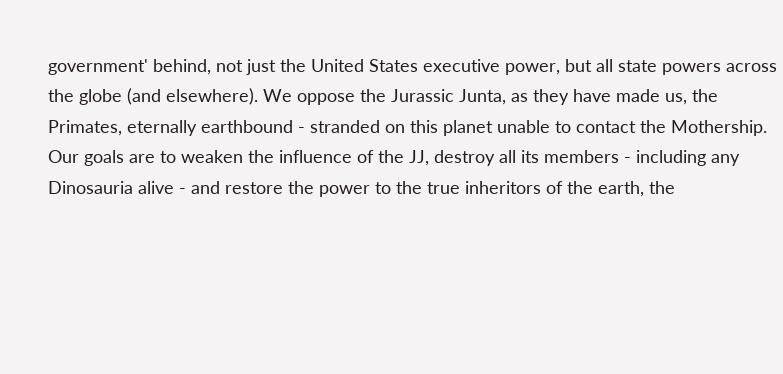government' behind, not just the United States executive power, but all state powers across the globe (and elsewhere). We oppose the Jurassic Junta, as they have made us, the Primates, eternally earthbound - stranded on this planet unable to contact the Mothership.
Our goals are to weaken the influence of the JJ, destroy all its members - including any Dinosauria alive - and restore the power to the true inheritors of the earth, the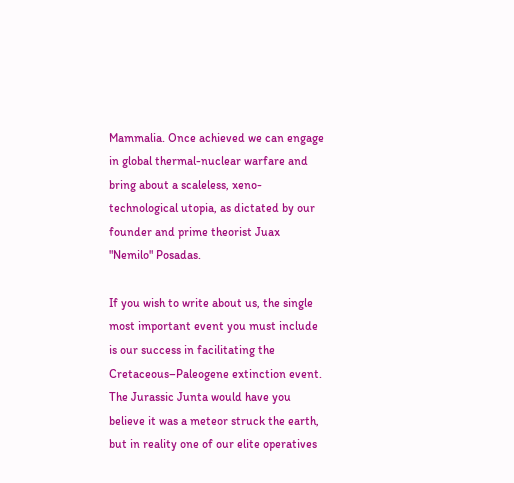Mammalia. Once achieved we can engage in global thermal-nuclear warfare and bring about a scaleless, xeno-technological utopia, as dictated by our founder and prime theorist Juax "Nemilo" Posadas.

If you wish to write about us, the single most important event you must include is our success in facilitating the Cretaceous–Paleogene extinction event.
The Jurassic Junta would have you believe it was a meteor struck the earth, but in reality one of our elite operatives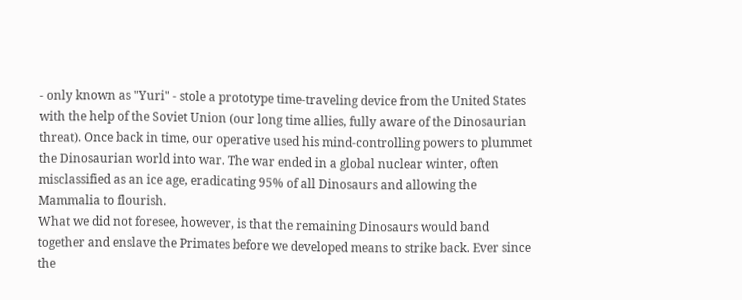- only known as "Yuri" - stole a prototype time-traveling device from the United States with the help of the Soviet Union (our long time allies, fully aware of the Dinosaurian threat). Once back in time, our operative used his mind-controlling powers to plummet the Dinosaurian world into war. The war ended in a global nuclear winter, often misclassified as an ice age, eradicating 95% of all Dinosaurs and allowing the Mammalia to flourish.
What we did not foresee, however, is that the remaining Dinosaurs would band together and enslave the Primates before we developed means to strike back. Ever since the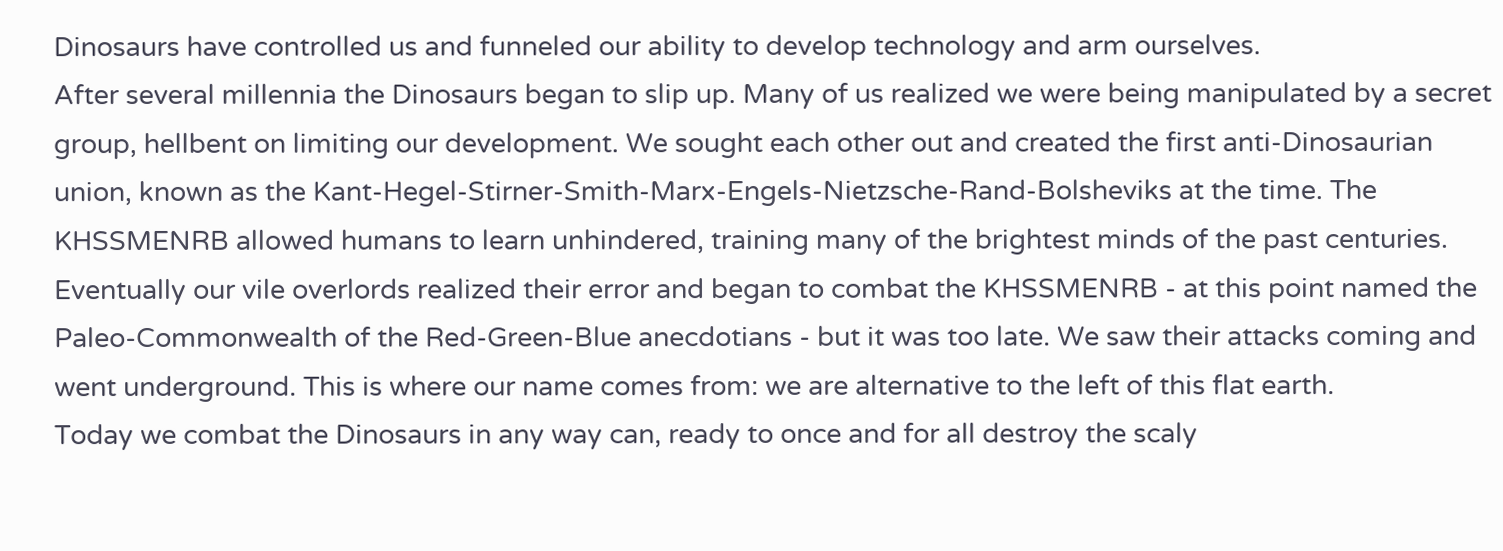Dinosaurs have controlled us and funneled our ability to develop technology and arm ourselves.
After several millennia the Dinosaurs began to slip up. Many of us realized we were being manipulated by a secret group, hellbent on limiting our development. We sought each other out and created the first anti-Dinosaurian union, known as the Kant-Hegel-Stirner-Smith-Marx-Engels-Nietzsche-Rand-Bolsheviks at the time. The KHSSMENRB allowed humans to learn unhindered, training many of the brightest minds of the past centuries.
Eventually our vile overlords realized their error and began to combat the KHSSMENRB - at this point named the Paleo-Commonwealth of the Red-Green-Blue anecdotians - but it was too late. We saw their attacks coming and went underground. This is where our name comes from: we are alternative to the left of this flat earth.
Today we combat the Dinosaurs in any way can, ready to once and for all destroy the scaly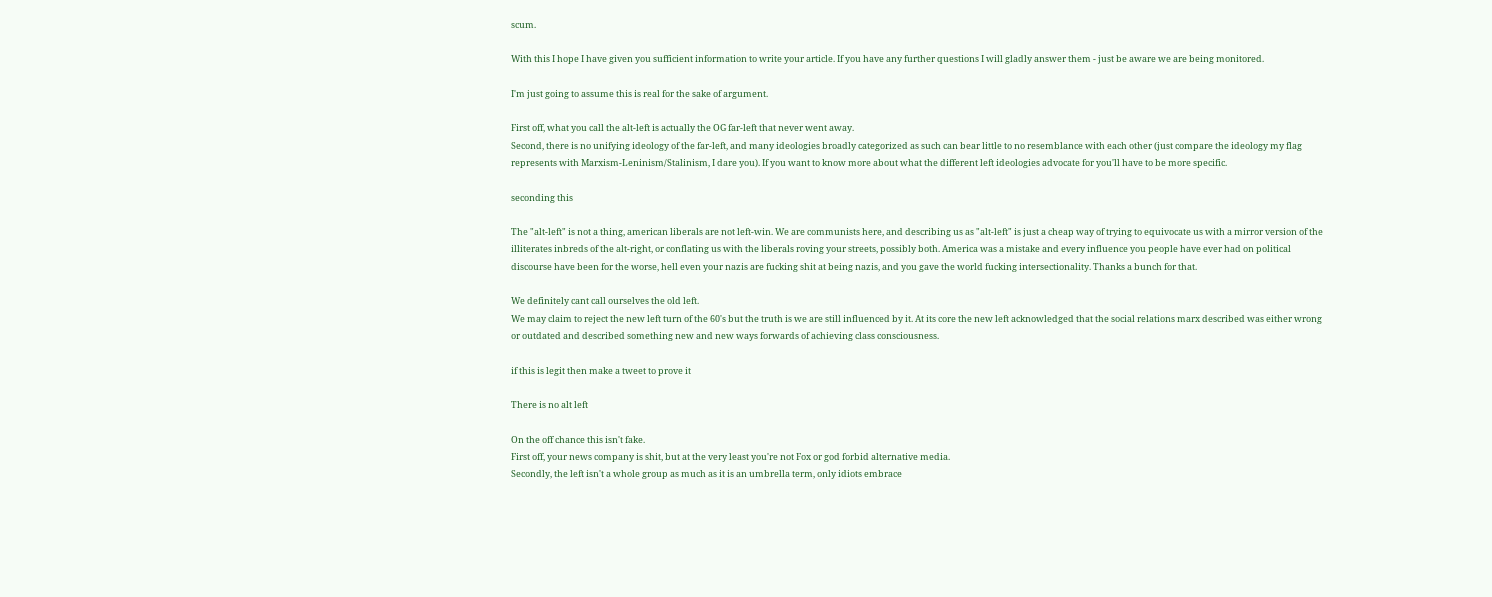scum.

With this I hope I have given you sufficient information to write your article. If you have any further questions I will gladly answer them - just be aware we are being monitored.

I'm just going to assume this is real for the sake of argument.

First off, what you call the alt-left is actually the OG far-left that never went away.
Second, there is no unifying ideology of the far-left, and many ideologies broadly categorized as such can bear little to no resemblance with each other (just compare the ideology my flag represents with Marxism-Leninism/Stalinism, I dare you). If you want to know more about what the different left ideologies advocate for you'll have to be more specific.

seconding this

The "alt-left" is not a thing, american liberals are not left-win. We are communists here, and describing us as "alt-left" is just a cheap way of trying to equivocate us with a mirror version of the illiterates inbreds of the alt-right, or conflating us with the liberals roving your streets, possibly both. America was a mistake and every influence you people have ever had on political discourse have been for the worse, hell even your nazis are fucking shit at being nazis, and you gave the world fucking intersectionality. Thanks a bunch for that.

We definitely cant call ourselves the old left.
We may claim to reject the new left turn of the 60's but the truth is we are still influenced by it. At its core the new left acknowledged that the social relations marx described was either wrong or outdated and described something new and new ways forwards of achieving class consciousness.

if this is legit then make a tweet to prove it

There is no alt left

On the off chance this isn't fake.
First off, your news company is shit, but at the very least you're not Fox or god forbid alternative media.
Secondly, the left isn't a whole group as much as it is an umbrella term, only idiots embrace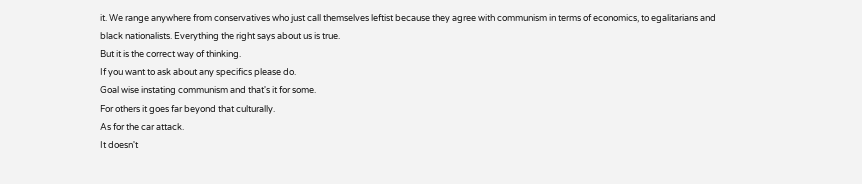it. We range anywhere from conservatives who just call themselves leftist because they agree with communism in terms of economics, to egalitarians and black nationalists. Everything the right says about us is true.
But it is the correct way of thinking.
If you want to ask about any specifics please do.
Goal wise instating communism and that's it for some.
For others it goes far beyond that culturally.
As for the car attack.
It doesn't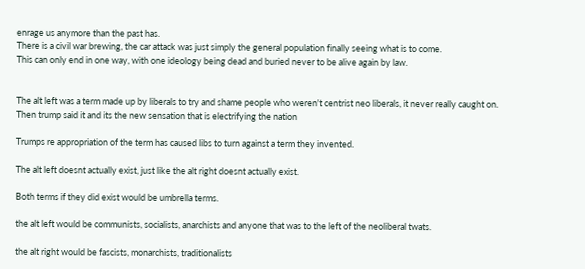enrage us anymore than the past has.
There is a civil war brewing, the car attack was just simply the general population finally seeing what is to come.
This can only end in one way, with one ideology being dead and buried never to be alive again by law.


The alt left was a term made up by liberals to try and shame people who weren't centrist neo liberals, it never really caught on.
Then trump said it and its the new sensation that is electrifying the nation

Trumps re appropriation of the term has caused libs to turn against a term they invented.

The alt left doesnt actually exist, just like the alt right doesnt actually exist.

Both terms if they did exist would be umbrella terms.

the alt left would be communists, socialists, anarchists and anyone that was to the left of the neoliberal twats.

the alt right would be fascists, monarchists, traditionalists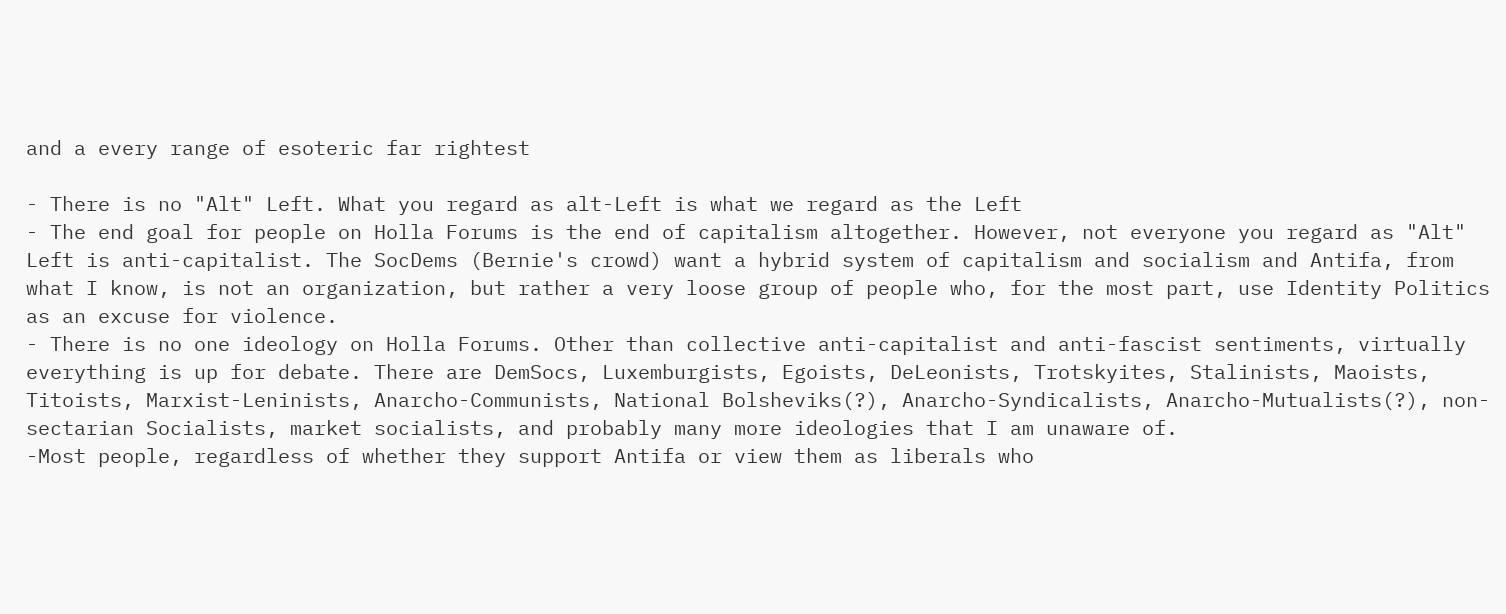and a every range of esoteric far rightest

- There is no "Alt" Left. What you regard as alt-Left is what we regard as the Left
- The end goal for people on Holla Forums is the end of capitalism altogether. However, not everyone you regard as "Alt" Left is anti-capitalist. The SocDems (Bernie's crowd) want a hybrid system of capitalism and socialism and Antifa, from what I know, is not an organization, but rather a very loose group of people who, for the most part, use Identity Politics as an excuse for violence.
- There is no one ideology on Holla Forums. Other than collective anti-capitalist and anti-fascist sentiments, virtually everything is up for debate. There are DemSocs, Luxemburgists, Egoists, DeLeonists, Trotskyites, Stalinists, Maoists, Titoists, Marxist-Leninists, Anarcho-Communists, National Bolsheviks(?), Anarcho-Syndicalists, Anarcho-Mutualists(?), non-sectarian Socialists, market socialists, and probably many more ideologies that I am unaware of.
-Most people, regardless of whether they support Antifa or view them as liberals who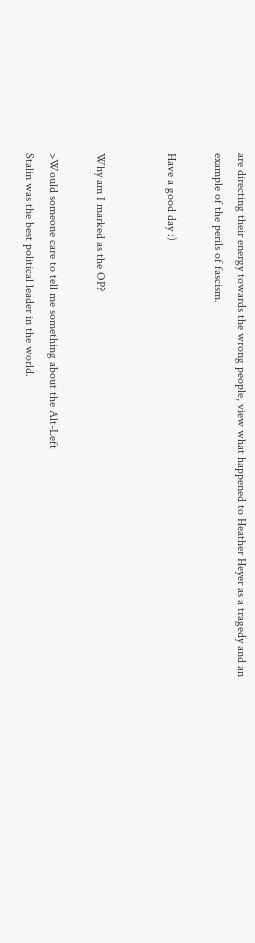are directing their energy towards the wrong people, view what happened to Heather Heyer as a tragedy and an example of the perils of fascism.

Have a good day :)


Why am I marked as the OP?

>Would someone care to tell me something about the Alt-Left
Stalin was the best political leader in the world.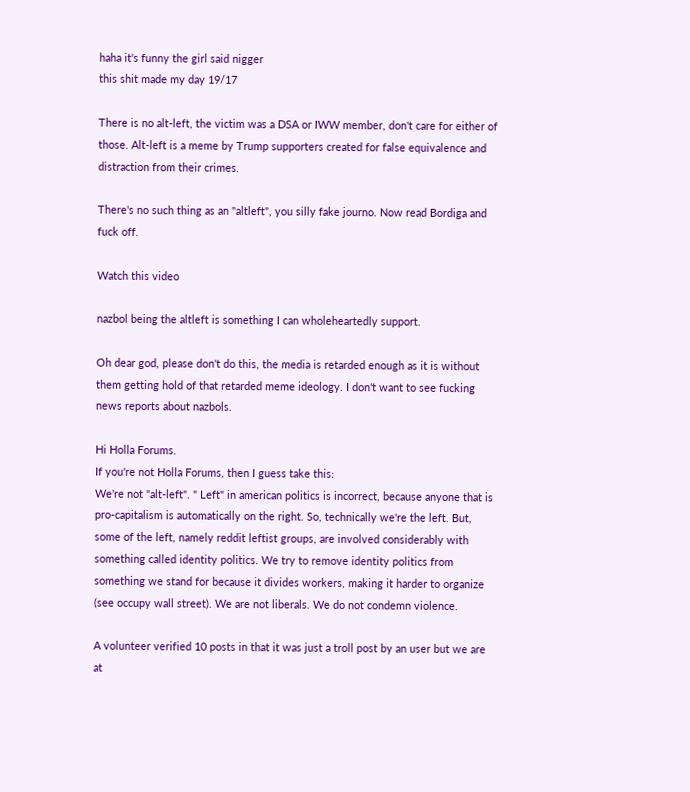haha it's funny the girl said nigger
this shit made my day 19/17

There is no alt-left, the victim was a DSA or IWW member, don't care for either of those. Alt-left is a meme by Trump supporters created for false equivalence and distraction from their crimes.

There's no such thing as an "altleft", you silly fake journo. Now read Bordiga and fuck off.

Watch this video

nazbol being the altleft is something I can wholeheartedly support.

Oh dear god, please don't do this, the media is retarded enough as it is without them getting hold of that retarded meme ideology. I don't want to see fucking news reports about nazbols.

Hi Holla Forums.
If you're not Holla Forums, then I guess take this:
We're not "alt-left". " Left" in american politics is incorrect, because anyone that is pro-capitalism is automatically on the right. So, technically we're the left. But, some of the left, namely reddit leftist groups, are involved considerably with something called identity politics. We try to remove identity politics from something we stand for because it divides workers, making it harder to organize (see occupy wall street). We are not liberals. We do not condemn violence.

A volunteer verified 10 posts in that it was just a troll post by an user but we are at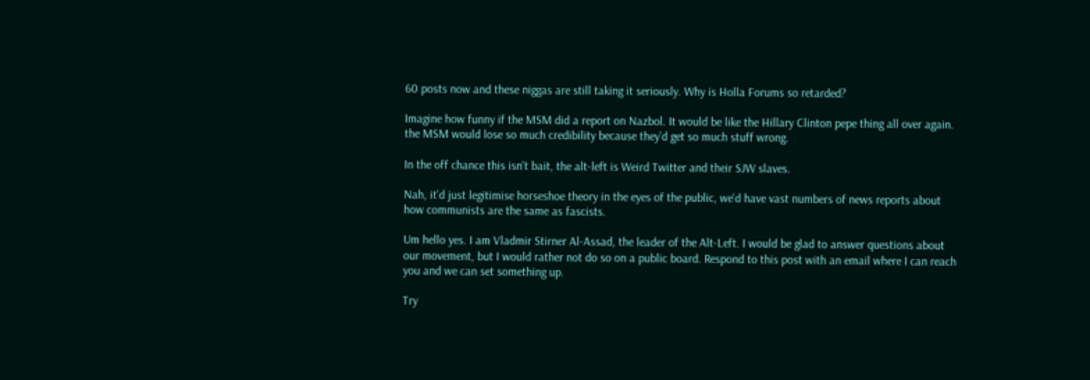60 posts now and these niggas are still taking it seriously. Why is Holla Forums so retarded?

Imagine how funny if the MSM did a report on Nazbol. It would be like the Hillary Clinton pepe thing all over again. the MSM would lose so much credibility because they’d get so much stuff wrong.

In the off chance this isn't bait, the alt-left is Weird Twitter and their SJW slaves.

Nah, it'd just legitimise horseshoe theory in the eyes of the public, we'd have vast numbers of news reports about how communists are the same as fascists.

Um hello yes. I am Vladmir Stirner Al-Assad, the leader of the Alt-Left. I would be glad to answer questions about our movement, but I would rather not do so on a public board. Respond to this post with an email where I can reach you and we can set something up.

Try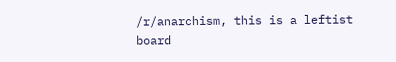/r/anarchism, this is a leftist board